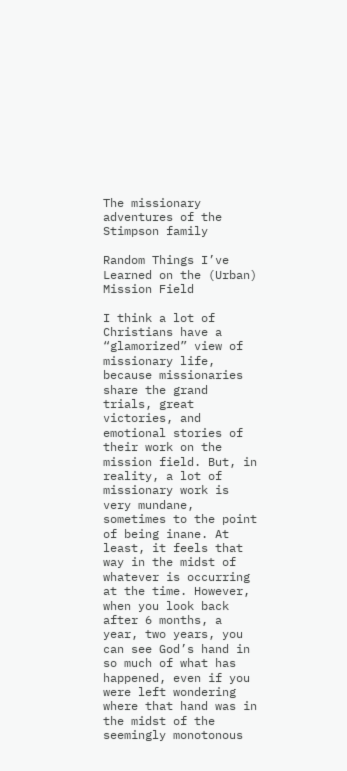The missionary adventures of the Stimpson family

Random Things I’ve Learned on the (Urban) Mission Field

I think a lot of Christians have a “glamorized” view of missionary life, because missionaries share the grand trials, great victories, and emotional stories of their work on the mission field. But, in reality, a lot of missionary work is very mundane, sometimes to the point of being inane. At least, it feels that way in the midst of whatever is occurring at the time. However, when you look back after 6 months, a year, two years, you can see God’s hand in so much of what has happened, even if you were left wondering where that hand was in the midst of the seemingly monotonous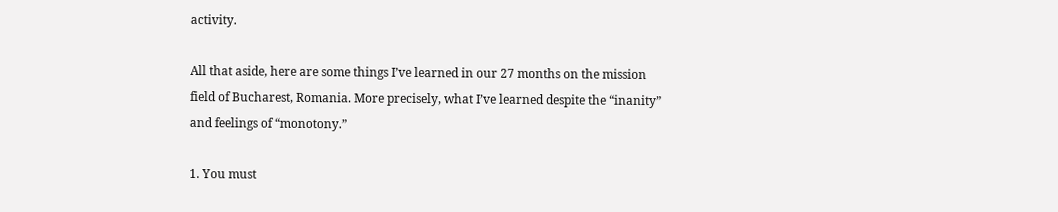activity.

All that aside, here are some things I’ve learned in our 27 months on the mission field of Bucharest, Romania. More precisely, what I’ve learned despite the “inanity” and feelings of “monotony.”

1. You must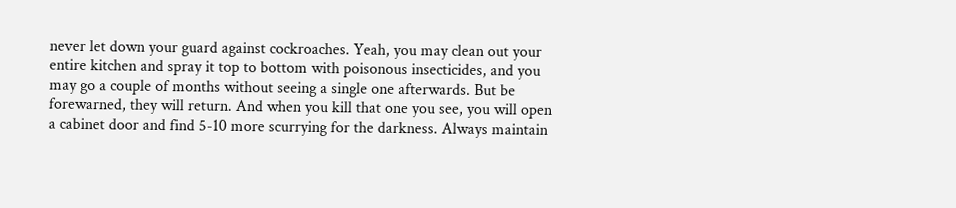never let down your guard against cockroaches. Yeah, you may clean out your entire kitchen and spray it top to bottom with poisonous insecticides, and you may go a couple of months without seeing a single one afterwards. But be forewarned, they will return. And when you kill that one you see, you will open a cabinet door and find 5-10 more scurrying for the darkness. Always maintain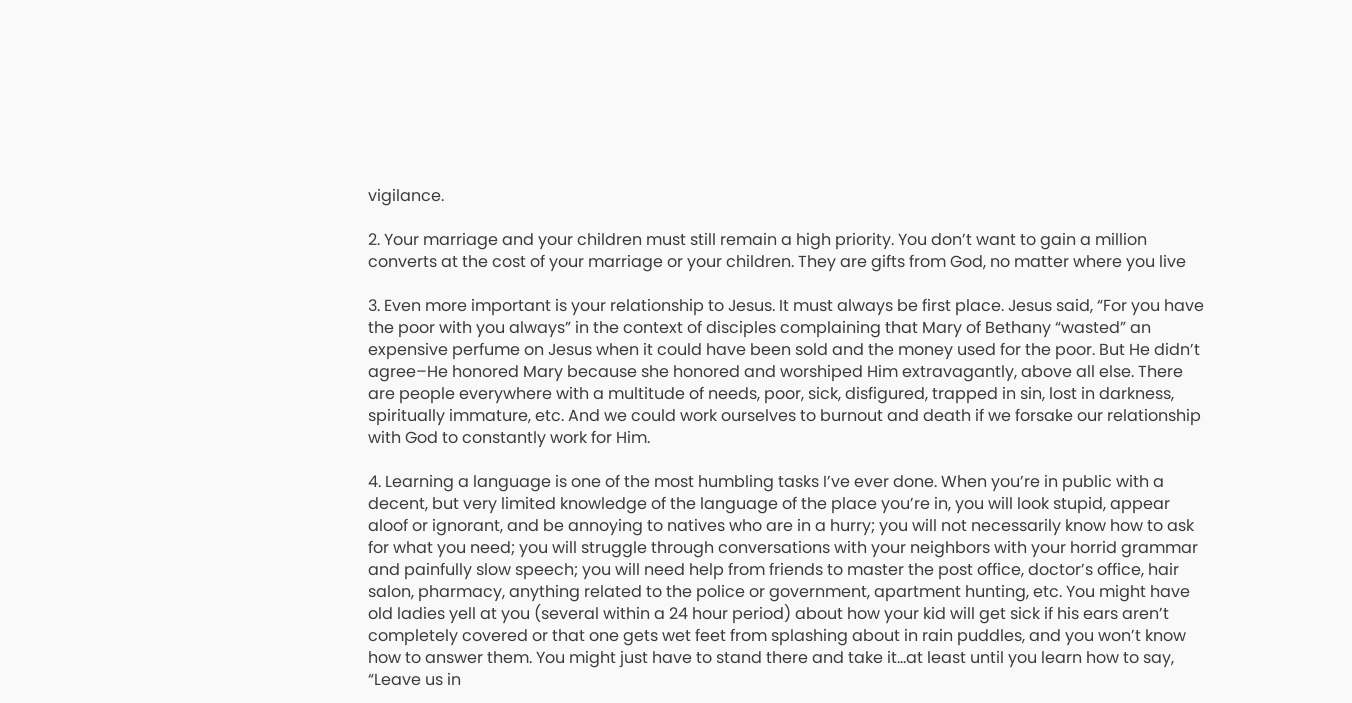vigilance.

2. Your marriage and your children must still remain a high priority. You don’t want to gain a million converts at the cost of your marriage or your children. They are gifts from God, no matter where you live

3. Even more important is your relationship to Jesus. It must always be first place. Jesus said, “For you have the poor with you always” in the context of disciples complaining that Mary of Bethany “wasted” an expensive perfume on Jesus when it could have been sold and the money used for the poor. But He didn’t agree–He honored Mary because she honored and worshiped Him extravagantly, above all else. There are people everywhere with a multitude of needs, poor, sick, disfigured, trapped in sin, lost in darkness, spiritually immature, etc. And we could work ourselves to burnout and death if we forsake our relationship with God to constantly work for Him.

4. Learning a language is one of the most humbling tasks I’ve ever done. When you’re in public with a decent, but very limited knowledge of the language of the place you’re in, you will look stupid, appear aloof or ignorant, and be annoying to natives who are in a hurry; you will not necessarily know how to ask for what you need; you will struggle through conversations with your neighbors with your horrid grammar and painfully slow speech; you will need help from friends to master the post office, doctor’s office, hair salon, pharmacy, anything related to the police or government, apartment hunting, etc. You might have old ladies yell at you (several within a 24 hour period) about how your kid will get sick if his ears aren’t completely covered or that one gets wet feet from splashing about in rain puddles, and you won’t know how to answer them. You might just have to stand there and take it…at least until you learn how to say, “Leave us in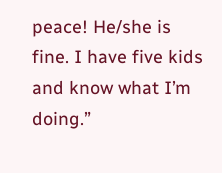peace! He/she is fine. I have five kids and know what I’m doing.”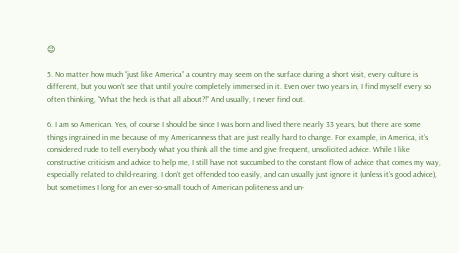😉

5. No matter how much “just like America” a country may seem on the surface during a short visit, every culture is different, but you won’t see that until you’re completely immersed in it. Even over two years in, I find myself every so often thinking, “What the heck is that all about?!” And usually, I never find out.

6. I am so American. Yes, of course I should be since I was born and lived there nearly 33 years, but there are some things ingrained in me because of my Americanness that are just really hard to change. For example, in America, it’s considered rude to tell everybody what you think all the time and give frequent, unsolicited advice. While I like constructive criticism and advice to help me, I still have not succumbed to the constant flow of advice that comes my way, especially related to child-rearing. I don’t get offended too easily, and can usually just ignore it (unless it’s good advice), but sometimes I long for an ever-so-small touch of American politeness and un-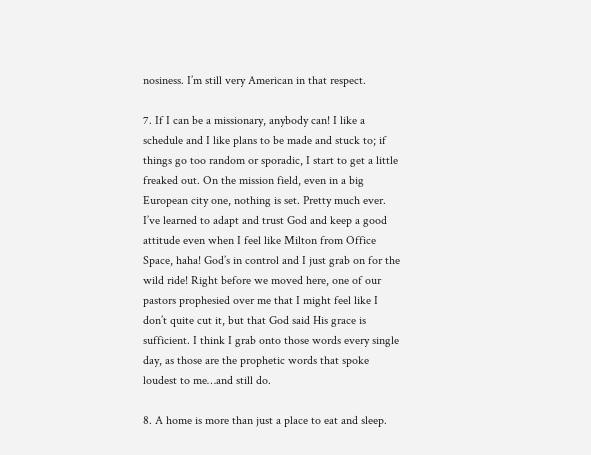nosiness. I’m still very American in that respect.

7. If I can be a missionary, anybody can! I like a schedule and I like plans to be made and stuck to; if things go too random or sporadic, I start to get a little freaked out. On the mission field, even in a big European city one, nothing is set. Pretty much ever. I’ve learned to adapt and trust God and keep a good attitude even when I feel like Milton from Office Space, haha! God’s in control and I just grab on for the wild ride! Right before we moved here, one of our pastors prophesied over me that I might feel like I don’t quite cut it, but that God said His grace is sufficient. I think I grab onto those words every single day, as those are the prophetic words that spoke loudest to me…and still do.

8. A home is more than just a place to eat and sleep.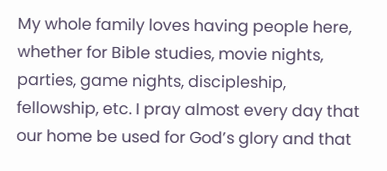My whole family loves having people here, whether for Bible studies, movie nights, parties, game nights, discipleship, fellowship, etc. I pray almost every day that our home be used for God’s glory and that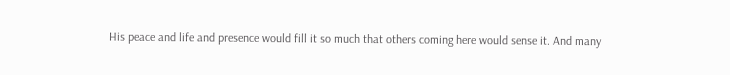His peace and life and presence would fill it so much that others coming here would sense it. And many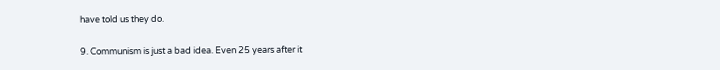have told us they do.

9. Communism is just a bad idea. Even 25 years after it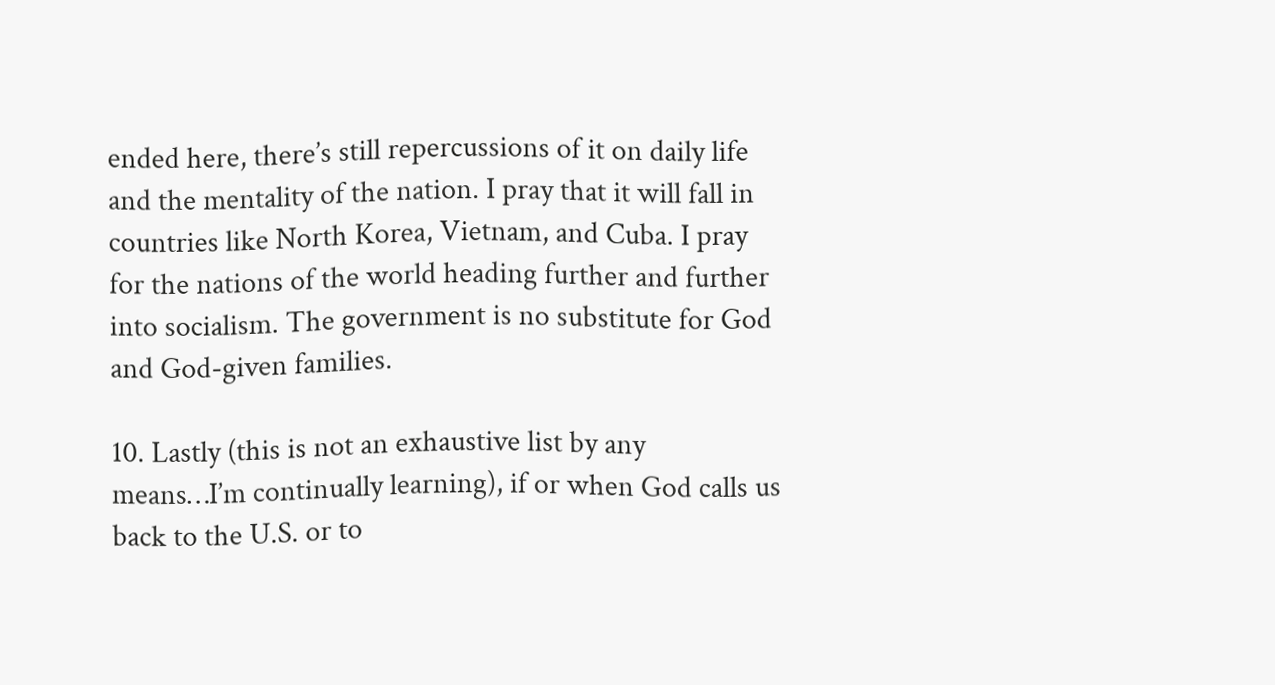ended here, there’s still repercussions of it on daily life and the mentality of the nation. I pray that it will fall in countries like North Korea, Vietnam, and Cuba. I pray for the nations of the world heading further and further into socialism. The government is no substitute for God and God-given families.

10. Lastly (this is not an exhaustive list by any means…I’m continually learning), if or when God calls us back to the U.S. or to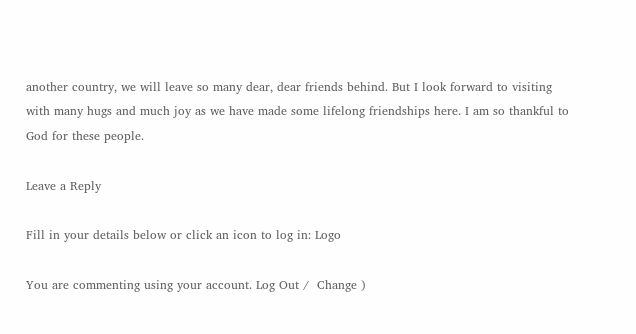another country, we will leave so many dear, dear friends behind. But I look forward to visiting with many hugs and much joy as we have made some lifelong friendships here. I am so thankful to God for these people.

Leave a Reply

Fill in your details below or click an icon to log in: Logo

You are commenting using your account. Log Out /  Change )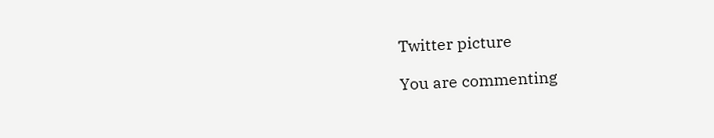Twitter picture

You are commenting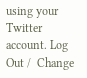using your Twitter account. Log Out /  Change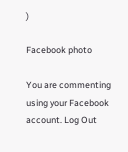)

Facebook photo

You are commenting using your Facebook account. Log Out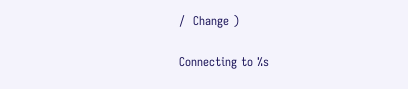/  Change )

Connecting to %s